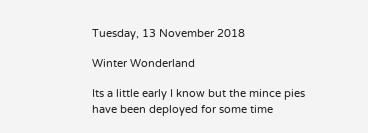Tuesday, 13 November 2018

Winter Wonderland

Its a little early I know but the mince pies have been deployed for some time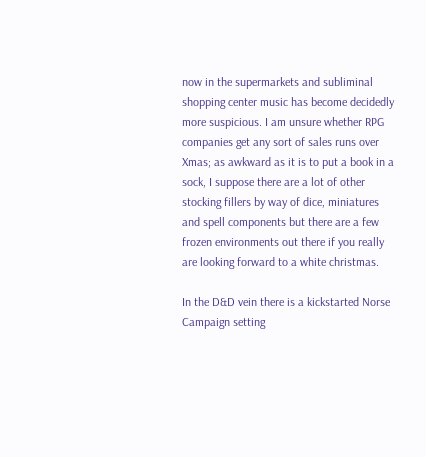now in the supermarkets and subliminal shopping center music has become decidedly more suspicious. I am unsure whether RPG companies get any sort of sales runs over Xmas; as awkward as it is to put a book in a sock, I suppose there are a lot of other stocking fillers by way of dice, miniatures and spell components but there are a few frozen environments out there if you really are looking forward to a white christmas.

In the D&D vein there is a kickstarted Norse Campaign setting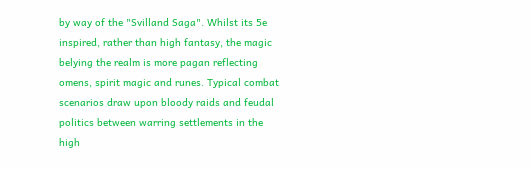by way of the "Svilland Saga". Whilst its 5e inspired, rather than high fantasy, the magic belying the realm is more pagan reflecting omens, spirit magic and runes. Typical combat scenarios draw upon bloody raids and feudal politics between warring settlements in the high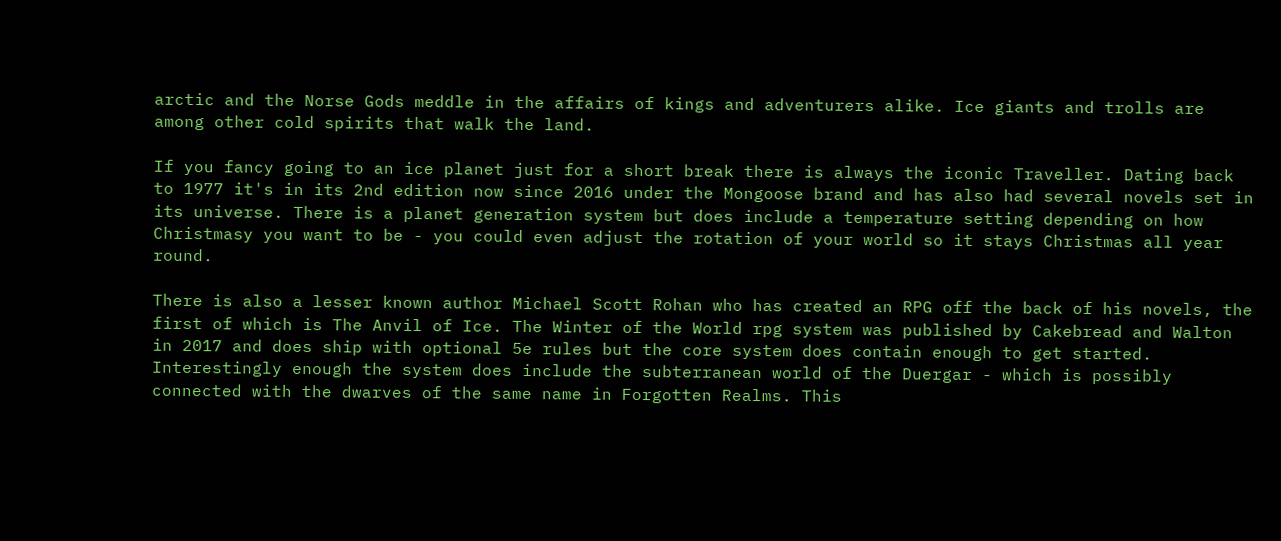arctic and the Norse Gods meddle in the affairs of kings and adventurers alike. Ice giants and trolls are among other cold spirits that walk the land.

If you fancy going to an ice planet just for a short break there is always the iconic Traveller. Dating back to 1977 it's in its 2nd edition now since 2016 under the Mongoose brand and has also had several novels set in its universe. There is a planet generation system but does include a temperature setting depending on how Christmasy you want to be - you could even adjust the rotation of your world so it stays Christmas all year round.

There is also a lesser known author Michael Scott Rohan who has created an RPG off the back of his novels, the first of which is The Anvil of Ice. The Winter of the World rpg system was published by Cakebread and Walton in 2017 and does ship with optional 5e rules but the core system does contain enough to get started. Interestingly enough the system does include the subterranean world of the Duergar - which is possibly connected with the dwarves of the same name in Forgotten Realms. This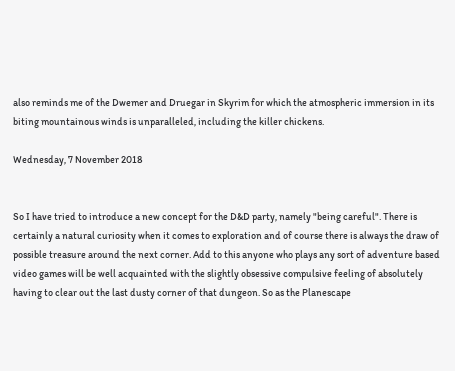also reminds me of the Dwemer and Druegar in Skyrim for which the atmospheric immersion in its biting mountainous winds is unparalleled, including the killer chickens.

Wednesday, 7 November 2018


So I have tried to introduce a new concept for the D&D party, namely "being careful". There is certainly a natural curiosity when it comes to exploration and of course there is always the draw of possible treasure around the next corner. Add to this anyone who plays any sort of adventure based video games will be well acquainted with the slightly obsessive compulsive feeling of absolutely having to clear out the last dusty corner of that dungeon. So as the Planescape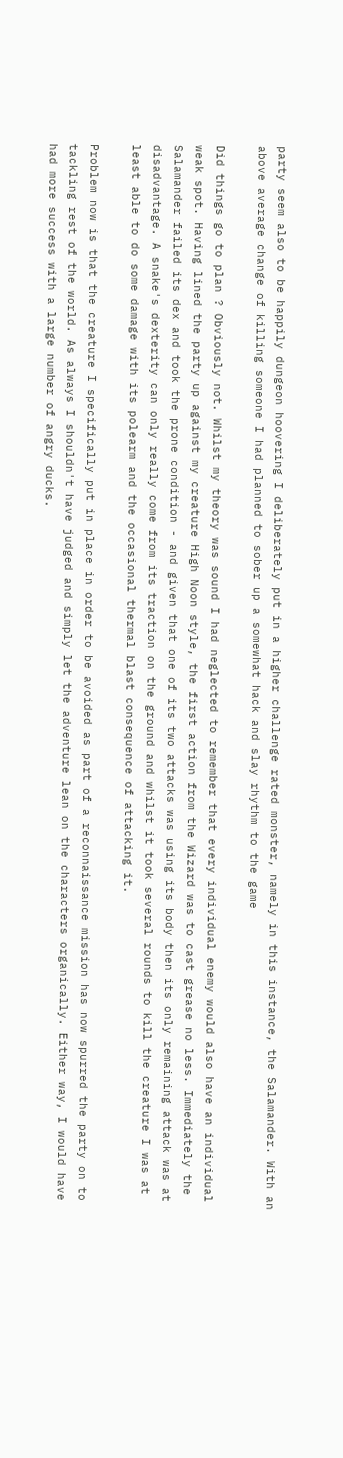party seem also to be happily dungeon hoovering I deliberately put in a higher challenge rated monster, namely in this instance, the Salamander. With an above average change of killing someone I had planned to sober up a somewhat hack and slay rhythm to the game

Did things go to plan ? Obviously not. Whilst my theory was sound I had neglected to remember that every individual enemy would also have an individual weak spot. Having lined the party up against my creature High Noon style, the first action from the Wizard was to cast grease no less. Immediately the Salamander failed its dex and took the prone condition - and given that one of its two attacks was using its body then its only remaining attack was at disadvantage. A snake's dexterity can only really come from its traction on the ground and whilst it took several rounds to kill the creature I was at least able to do some damage with its polearm and the occasional thermal blast consequence of attacking it.

Problem now is that the creature I specifically put in place in order to be avoided as part of a reconnaissance mission has now spurred the party on to tackling rest of the world. As always I shouldn't have judged and simply let the adventure lean on the characters organically. Either way, I would have had more success with a large number of angry ducks.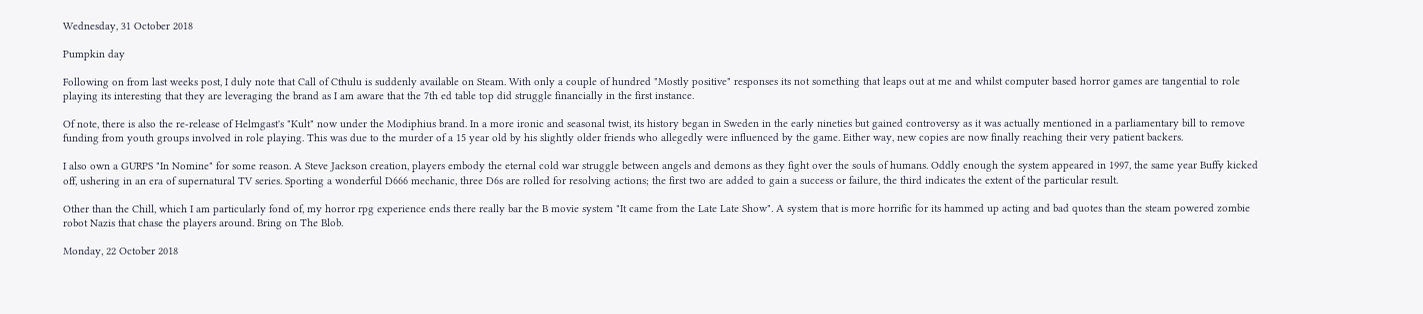Wednesday, 31 October 2018

Pumpkin day

Following on from last weeks post, I duly note that Call of Cthulu is suddenly available on Steam. With only a couple of hundred "Mostly positive" responses its not something that leaps out at me and whilst computer based horror games are tangential to role playing its interesting that they are leveraging the brand as I am aware that the 7th ed table top did struggle financially in the first instance.

Of note, there is also the re-release of Helmgast's "Kult" now under the Modiphius brand. In a more ironic and seasonal twist, its history began in Sweden in the early nineties but gained controversy as it was actually mentioned in a parliamentary bill to remove funding from youth groups involved in role playing. This was due to the murder of a 15 year old by his slightly older friends who allegedly were influenced by the game. Either way, new copies are now finally reaching their very patient backers.

I also own a GURPS "In Nomine" for some reason. A Steve Jackson creation, players embody the eternal cold war struggle between angels and demons as they fight over the souls of humans. Oddly enough the system appeared in 1997, the same year Buffy kicked off, ushering in an era of supernatural TV series. Sporting a wonderful D666 mechanic, three D6s are rolled for resolving actions; the first two are added to gain a success or failure, the third indicates the extent of the particular result.

Other than the Chill, which I am particularly fond of, my horror rpg experience ends there really bar the B movie system "It came from the Late Late Show". A system that is more horrific for its hammed up acting and bad quotes than the steam powered zombie robot Nazis that chase the players around. Bring on The Blob.

Monday, 22 October 2018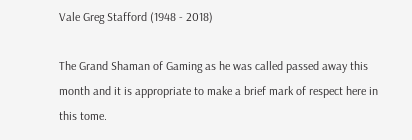Vale Greg Stafford (1948 - 2018)

The Grand Shaman of Gaming as he was called passed away this month and it is appropriate to make a brief mark of respect here in this tome.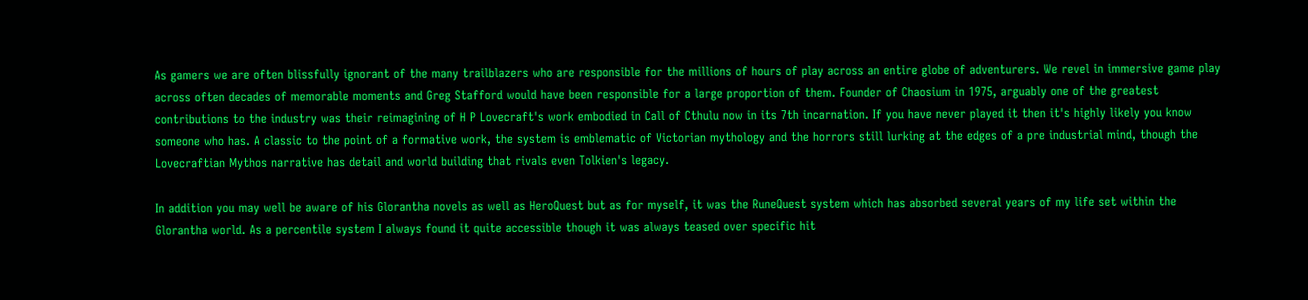As gamers we are often blissfully ignorant of the many trailblazers who are responsible for the millions of hours of play across an entire globe of adventurers. We revel in immersive game play across often decades of memorable moments and Greg Stafford would have been responsible for a large proportion of them. Founder of Chaosium in 1975, arguably one of the greatest contributions to the industry was their reimagining of H P Lovecraft's work embodied in Call of Cthulu now in its 7th incarnation. If you have never played it then it's highly likely you know someone who has. A classic to the point of a formative work, the system is emblematic of Victorian mythology and the horrors still lurking at the edges of a pre industrial mind, though the Lovecraftian Mythos narrative has detail and world building that rivals even Tolkien's legacy.

In addition you may well be aware of his Glorantha novels as well as HeroQuest but as for myself, it was the RuneQuest system which has absorbed several years of my life set within the Glorantha world. As a percentile system I always found it quite accessible though it was always teased over specific hit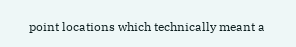point locations which technically meant a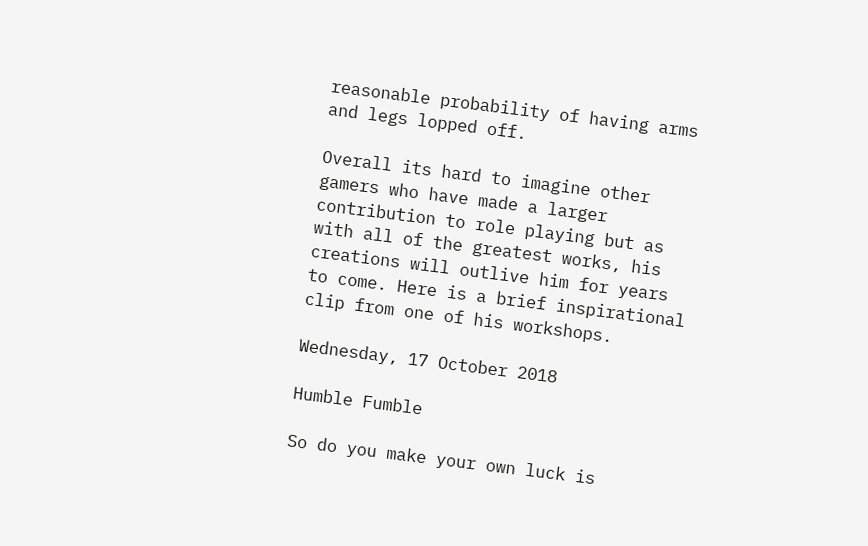reasonable probability of having arms and legs lopped off.

Overall its hard to imagine other gamers who have made a larger contribution to role playing but as with all of the greatest works, his creations will outlive him for years to come. Here is a brief inspirational  clip from one of his workshops.

Wednesday, 17 October 2018

Humble Fumble

So do you make your own luck is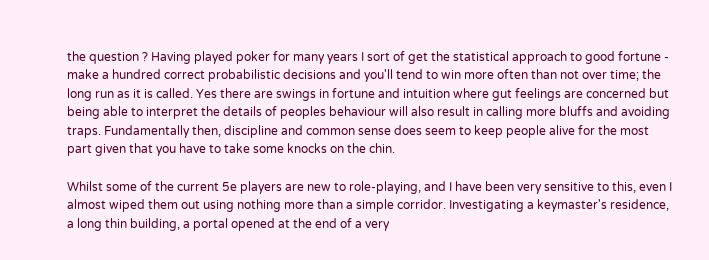the question ? Having played poker for many years I sort of get the statistical approach to good fortune - make a hundred correct probabilistic decisions and you'll tend to win more often than not over time; the long run as it is called. Yes there are swings in fortune and intuition where gut feelings are concerned but being able to interpret the details of peoples behaviour will also result in calling more bluffs and avoiding traps. Fundamentally then, discipline and common sense does seem to keep people alive for the most part given that you have to take some knocks on the chin.

Whilst some of the current 5e players are new to role-playing, and I have been very sensitive to this, even I almost wiped them out using nothing more than a simple corridor. Investigating a keymaster's residence, a long thin building, a portal opened at the end of a very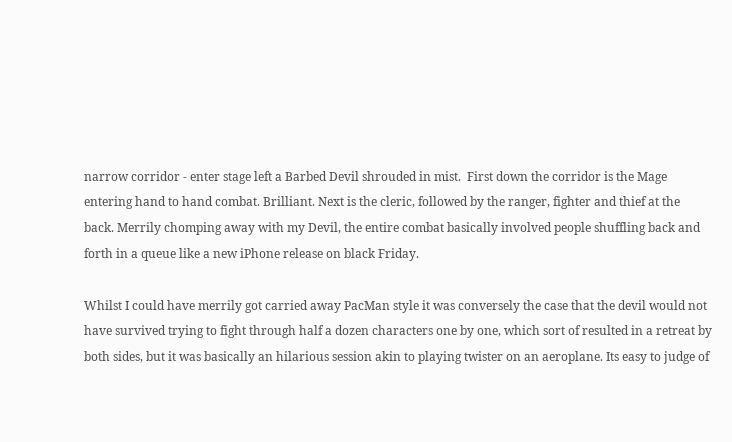narrow corridor - enter stage left a Barbed Devil shrouded in mist.  First down the corridor is the Mage entering hand to hand combat. Brilliant. Next is the cleric, followed by the ranger, fighter and thief at the back. Merrily chomping away with my Devil, the entire combat basically involved people shuffling back and forth in a queue like a new iPhone release on black Friday.

Whilst I could have merrily got carried away PacMan style it was conversely the case that the devil would not have survived trying to fight through half a dozen characters one by one, which sort of resulted in a retreat by both sides, but it was basically an hilarious session akin to playing twister on an aeroplane. Its easy to judge of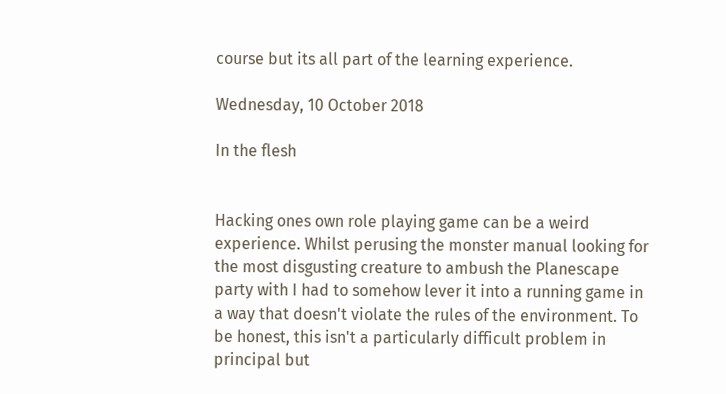course but its all part of the learning experience.

Wednesday, 10 October 2018

In the flesh


Hacking ones own role playing game can be a weird experience. Whilst perusing the monster manual looking for the most disgusting creature to ambush the Planescape party with I had to somehow lever it into a running game in a way that doesn't violate the rules of the environment. To be honest, this isn't a particularly difficult problem in principal but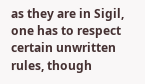as they are in Sigil, one has to respect certain unwritten rules, though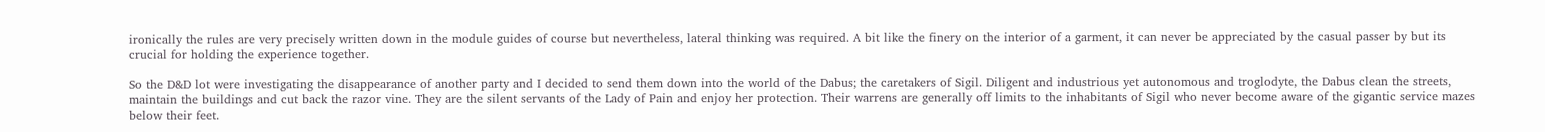ironically the rules are very precisely written down in the module guides of course but nevertheless, lateral thinking was required. A bit like the finery on the interior of a garment, it can never be appreciated by the casual passer by but its crucial for holding the experience together.

So the D&D lot were investigating the disappearance of another party and I decided to send them down into the world of the Dabus; the caretakers of Sigil. Diligent and industrious yet autonomous and troglodyte, the Dabus clean the streets, maintain the buildings and cut back the razor vine. They are the silent servants of the Lady of Pain and enjoy her protection. Their warrens are generally off limits to the inhabitants of Sigil who never become aware of the gigantic service mazes below their feet.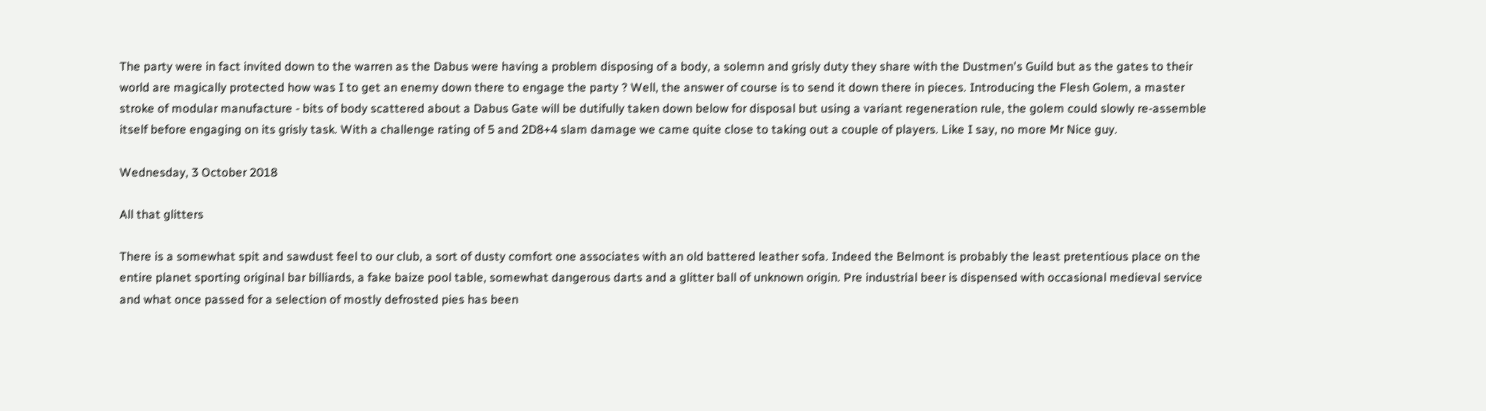The party were in fact invited down to the warren as the Dabus were having a problem disposing of a body, a solemn and grisly duty they share with the Dustmen's Guild but as the gates to their world are magically protected how was I to get an enemy down there to engage the party ? Well, the answer of course is to send it down there in pieces. Introducing the Flesh Golem, a master stroke of modular manufacture - bits of body scattered about a Dabus Gate will be dutifully taken down below for disposal but using a variant regeneration rule, the golem could slowly re-assemble itself before engaging on its grisly task. With a challenge rating of 5 and 2D8+4 slam damage we came quite close to taking out a couple of players. Like I say, no more Mr Nice guy.

Wednesday, 3 October 2018

All that glitters

There is a somewhat spit and sawdust feel to our club, a sort of dusty comfort one associates with an old battered leather sofa. Indeed the Belmont is probably the least pretentious place on the entire planet sporting original bar billiards, a fake baize pool table, somewhat dangerous darts and a glitter ball of unknown origin. Pre industrial beer is dispensed with occasional medieval service and what once passed for a selection of mostly defrosted pies has been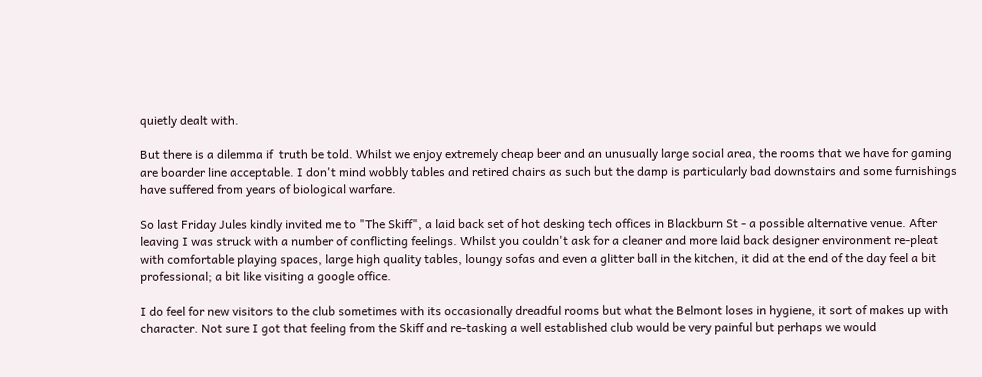quietly dealt with.

But there is a dilemma if  truth be told. Whilst we enjoy extremely cheap beer and an unusually large social area, the rooms that we have for gaming are boarder line acceptable. I don't mind wobbly tables and retired chairs as such but the damp is particularly bad downstairs and some furnishings have suffered from years of biological warfare.

So last Friday Jules kindly invited me to "The Skiff", a laid back set of hot desking tech offices in Blackburn St - a possible alternative venue. After leaving I was struck with a number of conflicting feelings. Whilst you couldn't ask for a cleaner and more laid back designer environment re-pleat with comfortable playing spaces, large high quality tables, loungy sofas and even a glitter ball in the kitchen, it did at the end of the day feel a bit professional; a bit like visiting a google office.

I do feel for new visitors to the club sometimes with its occasionally dreadful rooms but what the Belmont loses in hygiene, it sort of makes up with character. Not sure I got that feeling from the Skiff and re-tasking a well established club would be very painful but perhaps we would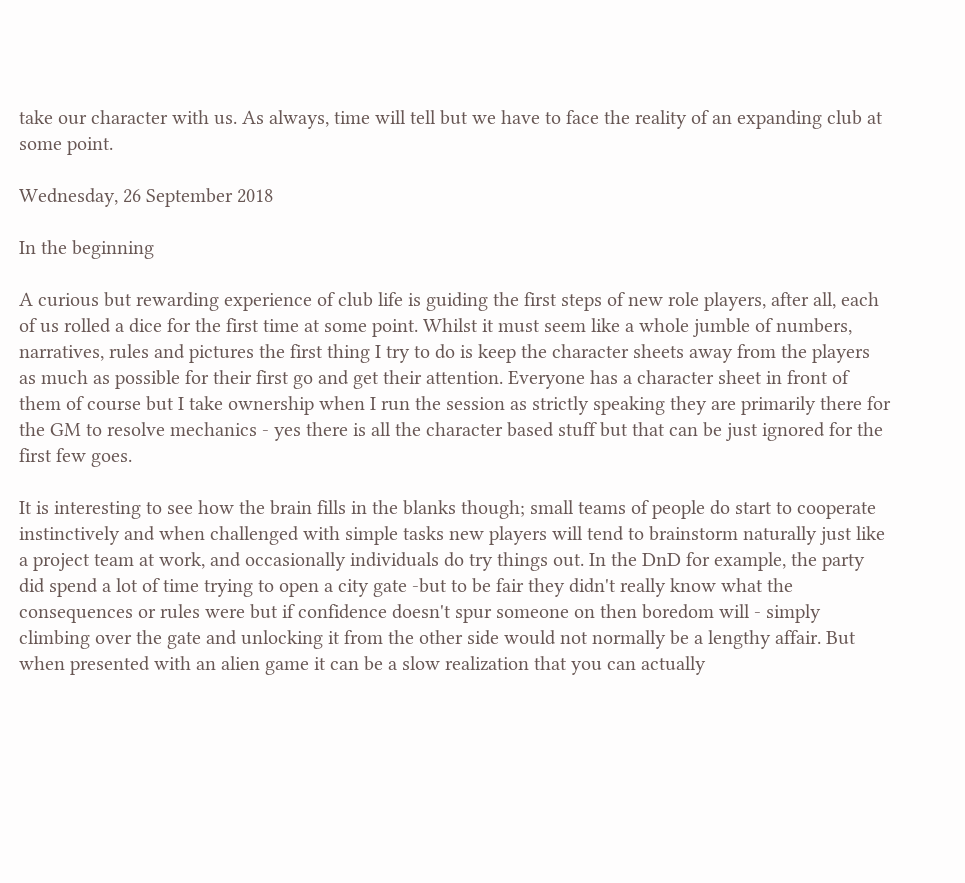take our character with us. As always, time will tell but we have to face the reality of an expanding club at some point.

Wednesday, 26 September 2018

In the beginning

A curious but rewarding experience of club life is guiding the first steps of new role players, after all, each of us rolled a dice for the first time at some point. Whilst it must seem like a whole jumble of numbers, narratives, rules and pictures the first thing I try to do is keep the character sheets away from the players as much as possible for their first go and get their attention. Everyone has a character sheet in front of them of course but I take ownership when I run the session as strictly speaking they are primarily there for the GM to resolve mechanics - yes there is all the character based stuff but that can be just ignored for the first few goes.

It is interesting to see how the brain fills in the blanks though; small teams of people do start to cooperate instinctively and when challenged with simple tasks new players will tend to brainstorm naturally just like a project team at work, and occasionally individuals do try things out. In the DnD for example, the party did spend a lot of time trying to open a city gate -but to be fair they didn't really know what the consequences or rules were but if confidence doesn't spur someone on then boredom will - simply climbing over the gate and unlocking it from the other side would not normally be a lengthy affair. But when presented with an alien game it can be a slow realization that you can actually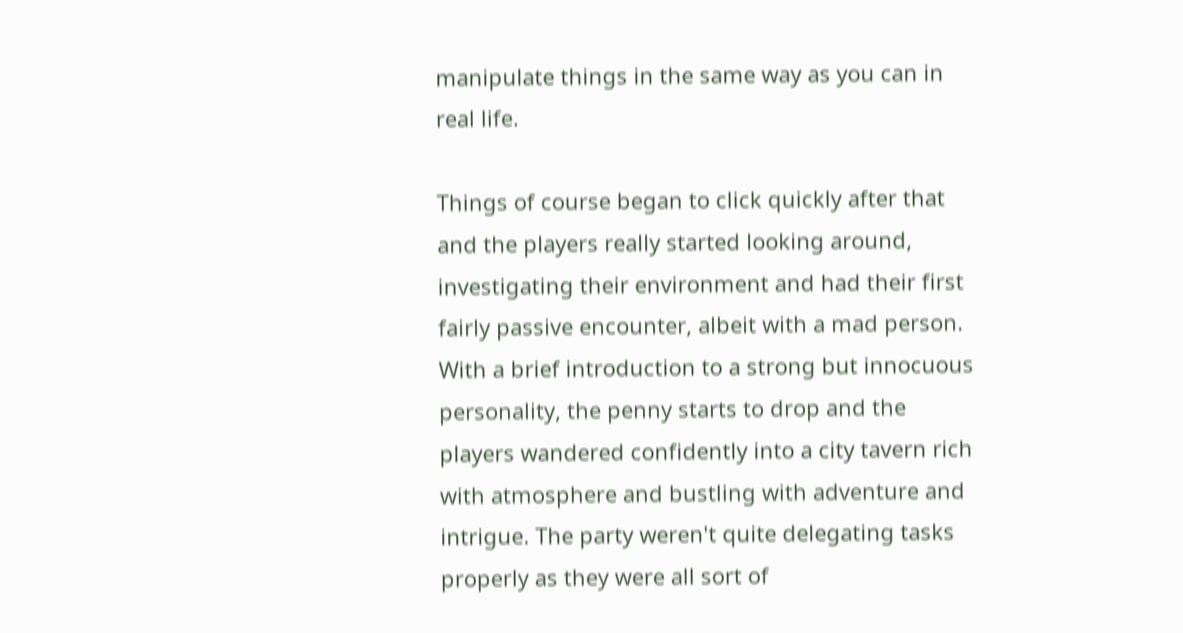manipulate things in the same way as you can in real life.

Things of course began to click quickly after that and the players really started looking around, investigating their environment and had their first fairly passive encounter, albeit with a mad person. With a brief introduction to a strong but innocuous personality, the penny starts to drop and the players wandered confidently into a city tavern rich with atmosphere and bustling with adventure and intrigue. The party weren't quite delegating tasks properly as they were all sort of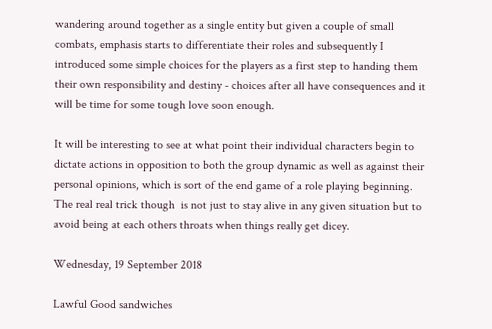wandering around together as a single entity but given a couple of small combats, emphasis starts to differentiate their roles and subsequently I introduced some simple choices for the players as a first step to handing them their own responsibility and destiny - choices after all have consequences and it will be time for some tough love soon enough.

It will be interesting to see at what point their individual characters begin to dictate actions in opposition to both the group dynamic as well as against their personal opinions, which is sort of the end game of a role playing beginning. The real real trick though  is not just to stay alive in any given situation but to avoid being at each others throats when things really get dicey.

Wednesday, 19 September 2018

Lawful Good sandwiches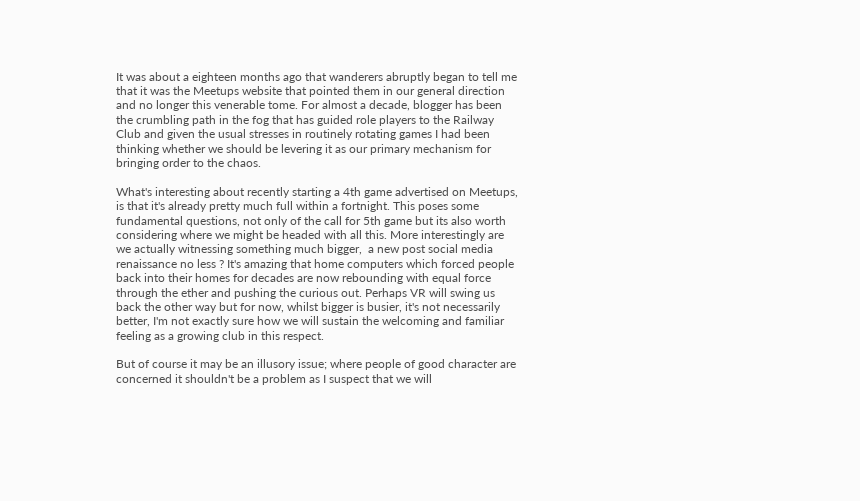It was about a eighteen months ago that wanderers abruptly began to tell me that it was the Meetups website that pointed them in our general direction and no longer this venerable tome. For almost a decade, blogger has been the crumbling path in the fog that has guided role players to the Railway Club and given the usual stresses in routinely rotating games I had been thinking whether we should be levering it as our primary mechanism for bringing order to the chaos.

What's interesting about recently starting a 4th game advertised on Meetups, is that it's already pretty much full within a fortnight. This poses some fundamental questions, not only of the call for 5th game but its also worth considering where we might be headed with all this. More interestingly are we actually witnessing something much bigger,  a new post social media renaissance no less ? It's amazing that home computers which forced people back into their homes for decades are now rebounding with equal force through the ether and pushing the curious out. Perhaps VR will swing us back the other way but for now, whilst bigger is busier, it's not necessarily better, I'm not exactly sure how we will sustain the welcoming and familiar feeling as a growing club in this respect.

But of course it may be an illusory issue; where people of good character are concerned it shouldn't be a problem as I suspect that we will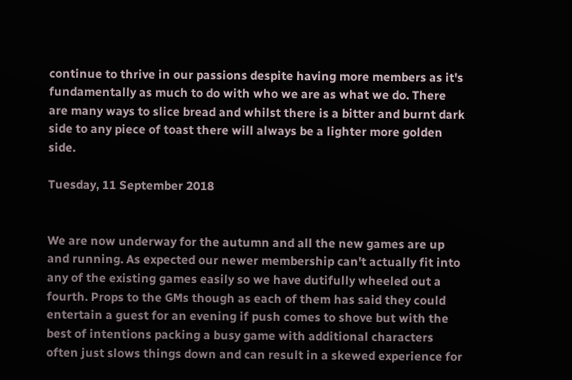continue to thrive in our passions despite having more members as it's fundamentally as much to do with who we are as what we do. There are many ways to slice bread and whilst there is a bitter and burnt dark side to any piece of toast there will always be a lighter more golden side.

Tuesday, 11 September 2018


We are now underway for the autumn and all the new games are up and running. As expected our newer membership can't actually fit into any of the existing games easily so we have dutifully wheeled out a fourth. Props to the GMs though as each of them has said they could entertain a guest for an evening if push comes to shove but with the best of intentions packing a busy game with additional characters often just slows things down and can result in a skewed experience for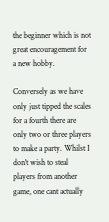the beginner which is not great encouragement for a new hobby.

Conversely as we have only just tipped the scales for a fourth there are only two or three players to make a party. Whilst I don't wish to steal players from another game, one cant actually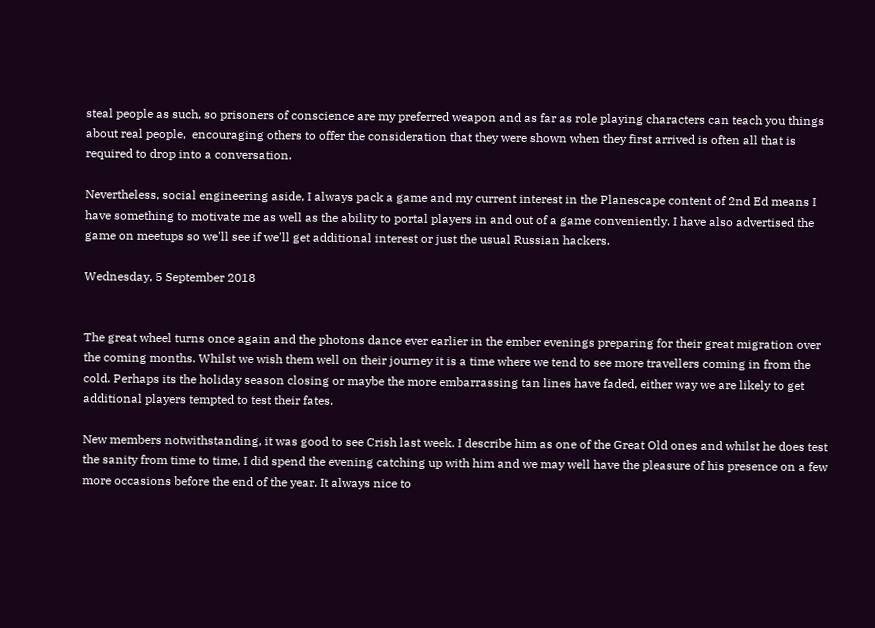steal people as such, so prisoners of conscience are my preferred weapon and as far as role playing characters can teach you things about real people,  encouraging others to offer the consideration that they were shown when they first arrived is often all that is required to drop into a conversation.

Nevertheless, social engineering aside, I always pack a game and my current interest in the Planescape content of 2nd Ed means I have something to motivate me as well as the ability to portal players in and out of a game conveniently. I have also advertised the game on meetups so we'll see if we'll get additional interest or just the usual Russian hackers.

Wednesday, 5 September 2018


The great wheel turns once again and the photons dance ever earlier in the ember evenings preparing for their great migration over the coming months. Whilst we wish them well on their journey it is a time where we tend to see more travellers coming in from the cold. Perhaps its the holiday season closing or maybe the more embarrassing tan lines have faded, either way we are likely to get additional players tempted to test their fates.

New members notwithstanding, it was good to see Crish last week. I describe him as one of the Great Old ones and whilst he does test the sanity from time to time, I did spend the evening catching up with him and we may well have the pleasure of his presence on a few more occasions before the end of the year. It always nice to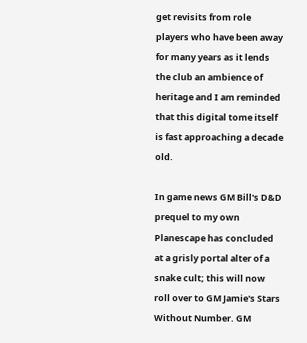get revisits from role players who have been away for many years as it lends the club an ambience of heritage and I am reminded that this digital tome itself is fast approaching a decade old.

In game news GM Bill's D&D prequel to my own Planescape has concluded at a grisly portal alter of a snake cult; this will now roll over to GM Jamie's Stars Without Number. GM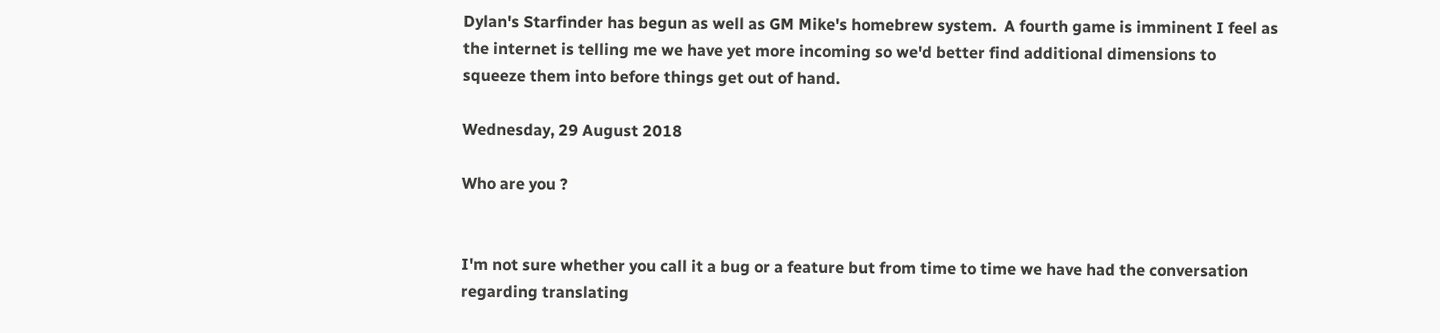Dylan's Starfinder has begun as well as GM Mike's homebrew system.  A fourth game is imminent I feel as the internet is telling me we have yet more incoming so we'd better find additional dimensions to squeeze them into before things get out of hand.

Wednesday, 29 August 2018

Who are you ?


I'm not sure whether you call it a bug or a feature but from time to time we have had the conversation regarding translating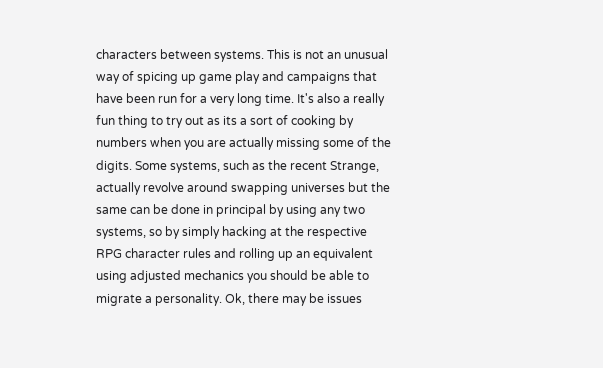characters between systems. This is not an unusual way of spicing up game play and campaigns that have been run for a very long time. It's also a really fun thing to try out as its a sort of cooking by numbers when you are actually missing some of the digits. Some systems, such as the recent Strange, actually revolve around swapping universes but the same can be done in principal by using any two systems, so by simply hacking at the respective RPG character rules and rolling up an equivalent using adjusted mechanics you should be able to migrate a personality. Ok, there may be issues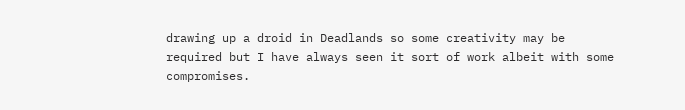drawing up a droid in Deadlands so some creativity may be required but I have always seen it sort of work albeit with some compromises.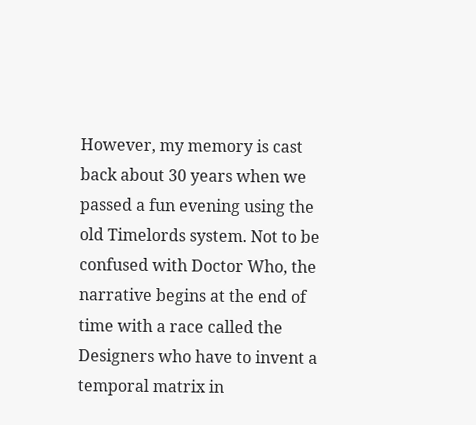However, my memory is cast back about 30 years when we passed a fun evening using the old Timelords system. Not to be confused with Doctor Who, the narrative begins at the end of time with a race called the Designers who have to invent a temporal matrix in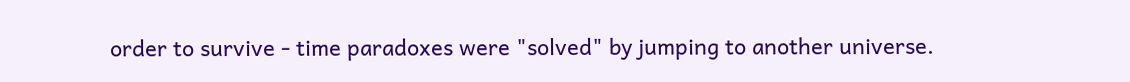order to survive - time paradoxes were "solved" by jumping to another universe.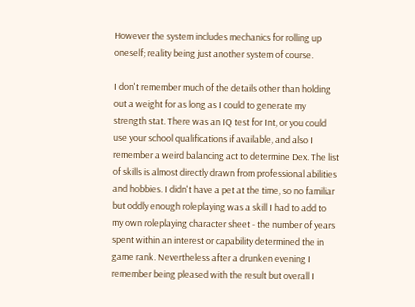However the system includes mechanics for rolling up oneself; reality being just another system of course.

I don't remember much of the details other than holding out a weight for as long as I could to generate my strength stat. There was an IQ test for Int, or you could use your school qualifications if available, and also I remember a weird balancing act to determine Dex. The list of skills is almost directly drawn from professional abilities and hobbies. I didn't have a pet at the time, so no familiar but oddly enough roleplaying was a skill I had to add to my own roleplaying character sheet - the number of years spent within an interest or capability determined the in game rank. Nevertheless after a drunken evening I remember being pleased with the result but overall I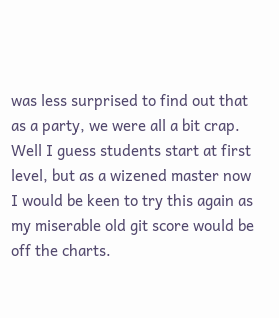was less surprised to find out that as a party, we were all a bit crap. Well I guess students start at first level, but as a wizened master now I would be keen to try this again as my miserable old git score would be off the charts.